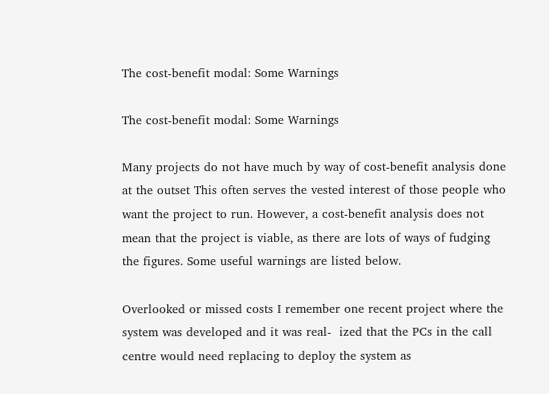The cost-benefit modal: Some Warnings

The cost-benefit modal: Some Warnings

Many projects do not have much by way of cost-benefit analysis done at the outset This often serves the vested interest of those people who want the project to run. However, a cost-benefit analysis does not mean that the project is viable, as there are lots of ways of fudging the figures. Some useful warnings are listed below.

Overlooked or missed costs I remember one recent project where the system was developed and it was real-  ized that the PCs in the call centre would need replacing to deploy the system as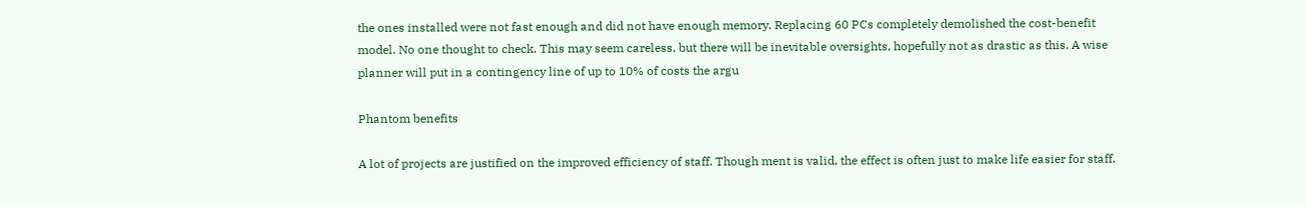the ones installed were not fast enough and did not have enough memory. Replacing 60 PCs completely demolished the cost-benefit model. No one thought to check. This may seem careless, but there will be inevitable oversights, hopefully not as drastic as this. A wise planner will put in a contingency line of up to 10% of costs the argu

Phantom benefits

A lot of projects are justified on the improved efficiency of staff. Though ment is valid, the effect is often just to make life easier for staff.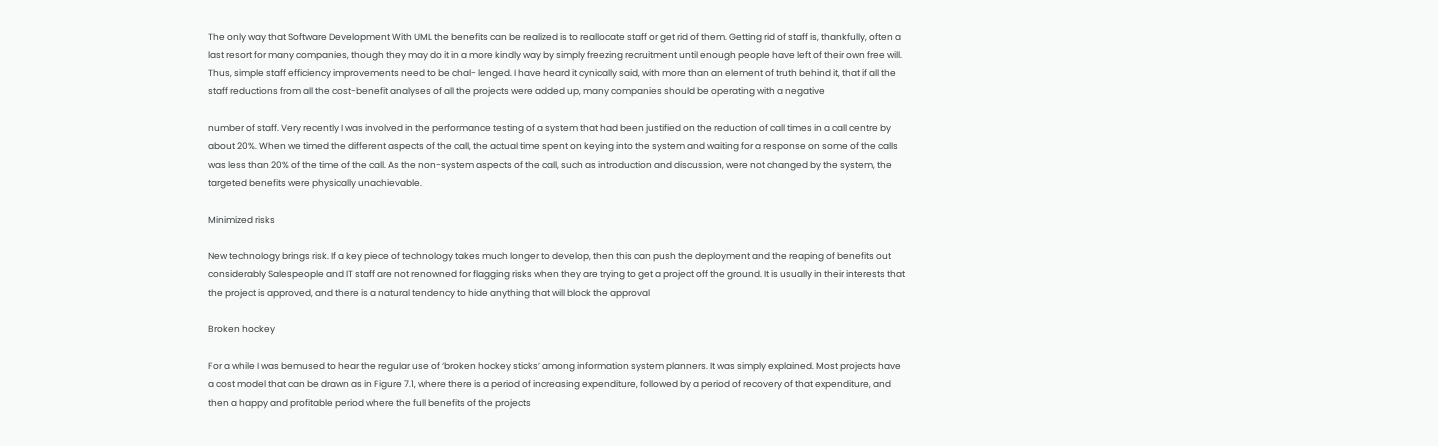The only way that Software Development With UML the benefits can be realized is to reallocate staff or get rid of them. Getting rid of staff is, thankfully, often a last resort for many companies, though they may do it in a more kindly way by simply freezing recruitment until enough people have left of their own free will. Thus, simple staff efficiency improvements need to be chal- lenged. I have heard it cynically said, with more than an element of truth behind it, that if all the staff reductions from all the cost-benefit analyses of all the projects were added up, many companies should be operating with a negative

number of staff. Very recently I was involved in the performance testing of a system that had been justified on the reduction of call times in a call centre by about 20%. When we timed the different aspects of the call, the actual time spent on keying into the system and waiting for a response on some of the calls was less than 20% of the time of the call. As the non-system aspects of the call, such as introduction and discussion, were not changed by the system, the targeted benefits were physically unachievable.

Minimized risks

New technology brings risk. If a key piece of technology takes much longer to develop, then this can push the deployment and the reaping of benefits out considerably Salespeople and IT staff are not renowned for flagging risks when they are trying to get a project off the ground. It is usually in their interests that the project is approved, and there is a natural tendency to hide anything that will block the approval

Broken hockey

For a while I was bemused to hear the regular use of ‘broken hockey sticks’ among information system planners. It was simply explained. Most projects have a cost model that can be drawn as in Figure 7.1, where there is a period of increasing expenditure, followed by a period of recovery of that expenditure, and then a happy and profitable period where the full benefits of the projects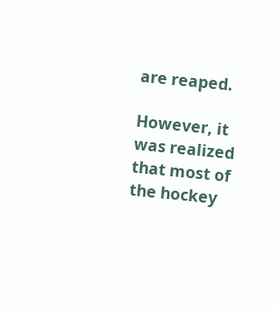are reaped.

However, it was realized that most of the hockey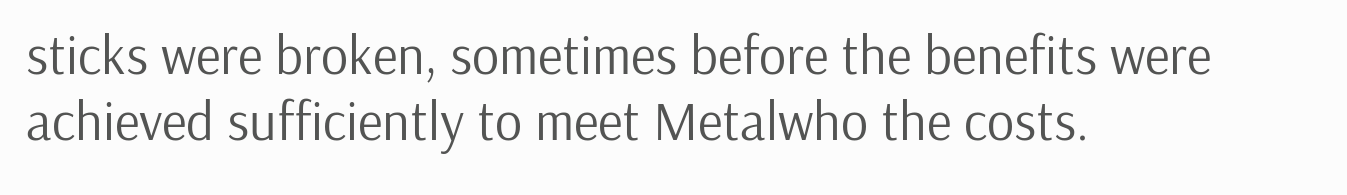sticks were broken, sometimes before the benefits were achieved sufficiently to meet Metalwho the costs.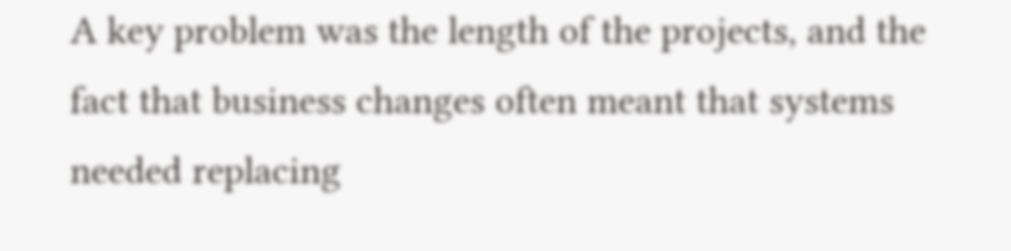A key problem was the length of the projects, and the fact that business changes often meant that systems needed replacing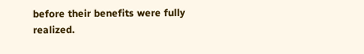before their benefits were fully realized.